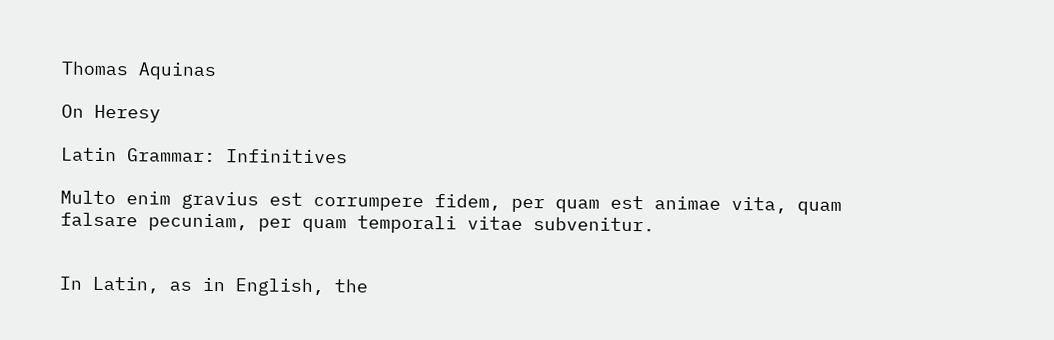Thomas Aquinas

On Heresy

Latin Grammar: Infinitives

Multo enim gravius est corrumpere fidem, per quam est animae vita, quam falsare pecuniam, per quam temporali vitae subvenitur.


In Latin, as in English, the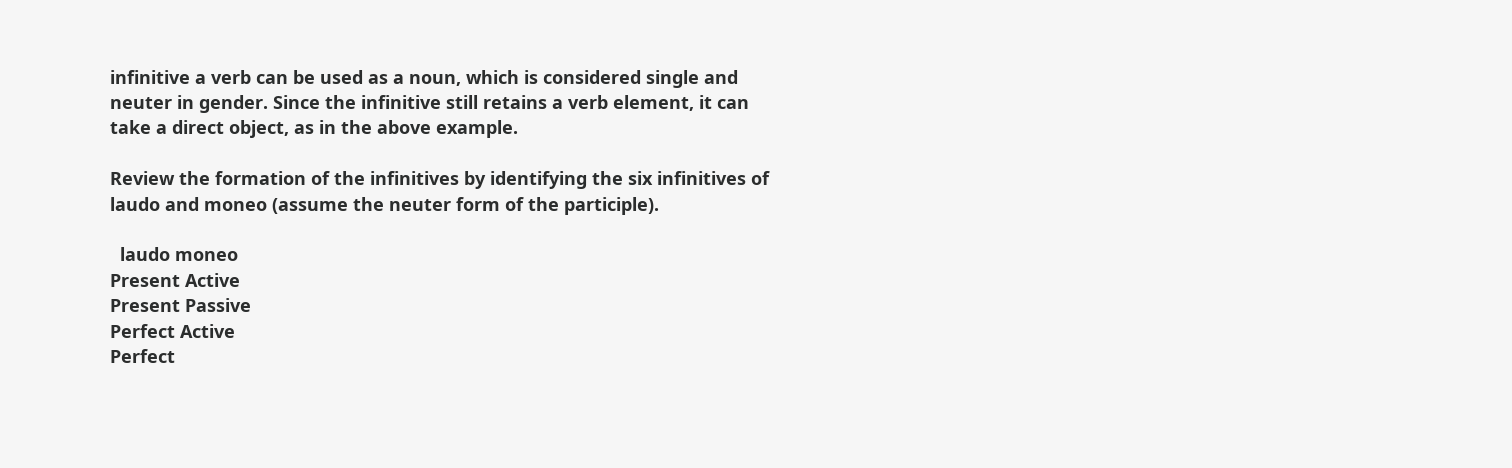infinitive a verb can be used as a noun, which is considered single and neuter in gender. Since the infinitive still retains a verb element, it can take a direct object, as in the above example.

Review the formation of the infinitives by identifying the six infinitives of laudo and moneo (assume the neuter form of the participle).

  laudo moneo
Present Active
Present Passive
Perfect Active
Perfect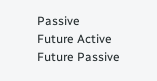Passive
Future Active
Future Passive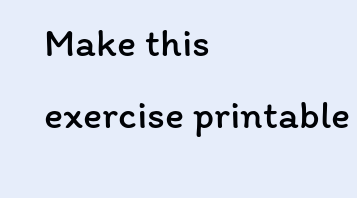Make this exercise printable